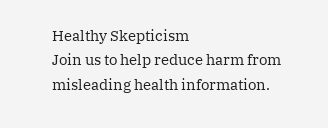Healthy Skepticism
Join us to help reduce harm from misleading health information.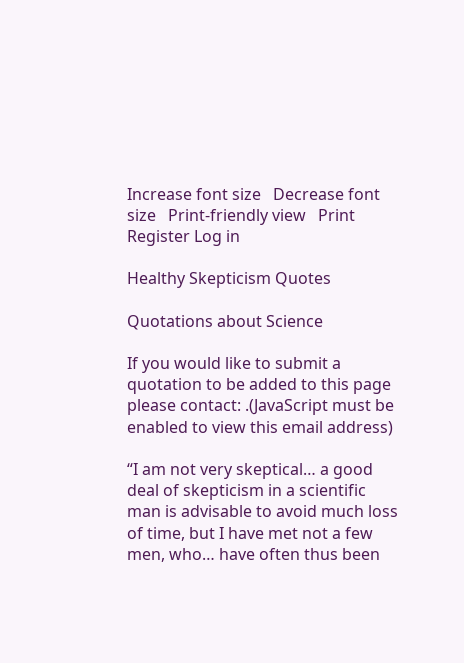Increase font size   Decrease font size   Print-friendly view   Print
Register Log in

Healthy Skepticism Quotes

Quotations about Science

If you would like to submit a quotation to be added to this page please contact: .(JavaScript must be enabled to view this email address)

“I am not very skeptical… a good deal of skepticism in a scientific man is advisable to avoid much loss of time, but I have met not a few men, who… have often thus been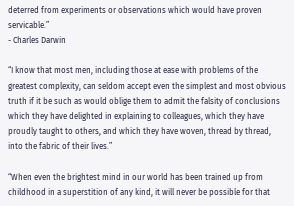deterred from experiments or observations which would have proven servicable.”
- Charles Darwin

“I know that most men, including those at ease with problems of the greatest complexity, can seldom accept even the simplest and most obvious truth if it be such as would oblige them to admit the falsity of conclusions which they have delighted in explaining to colleagues, which they have proudly taught to others, and which they have woven, thread by thread, into the fabric of their lives.”

“When even the brightest mind in our world has been trained up from childhood in a superstition of any kind, it will never be possible for that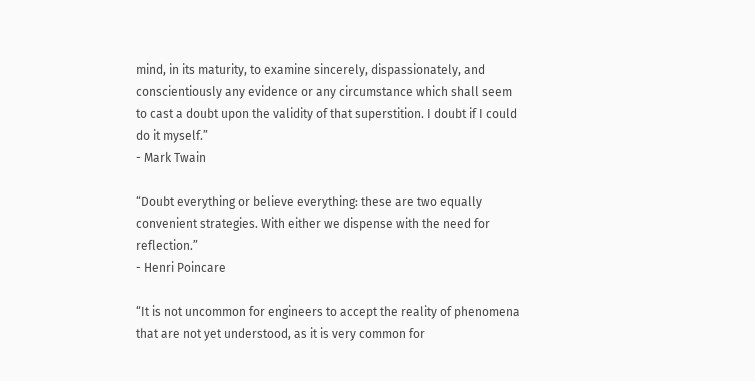mind, in its maturity, to examine sincerely, dispassionately, and conscientiously any evidence or any circumstance which shall seem to cast a doubt upon the validity of that superstition. I doubt if I could do it myself.”
- Mark Twain

“Doubt everything or believe everything: these are two equally convenient strategies. With either we dispense with the need for reflection.”
- Henri Poincare

“It is not uncommon for engineers to accept the reality of phenomena that are not yet understood, as it is very common for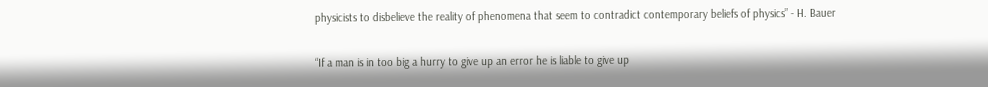physicists to disbelieve the reality of phenomena that seem to contradict contemporary beliefs of physics” - H. Bauer

“If a man is in too big a hurry to give up an error he is liable to give up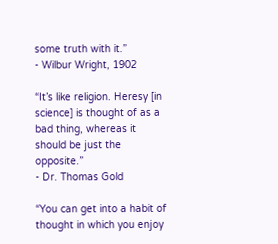some truth with it.”
- Wilbur Wright, 1902

“It’s like religion. Heresy [in science] is thought of as a bad thing, whereas it should be just the opposite.”
- Dr. Thomas Gold

“You can get into a habit of thought in which you enjoy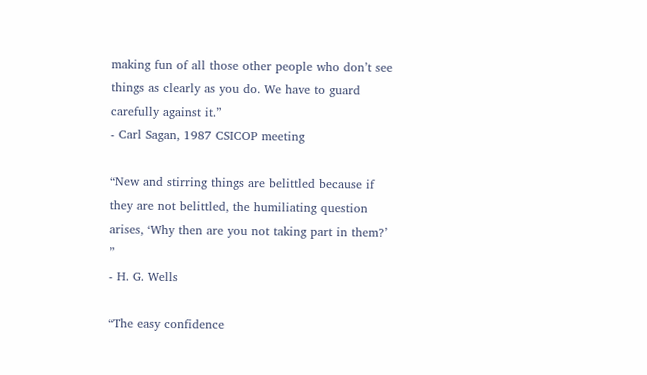making fun of all those other people who don’t see things as clearly as you do. We have to guard carefully against it.”
- Carl Sagan, 1987 CSICOP meeting

“New and stirring things are belittled because if they are not belittled, the humiliating question arises, ‘Why then are you not taking part in them?’ ”
- H. G. Wells

“The easy confidence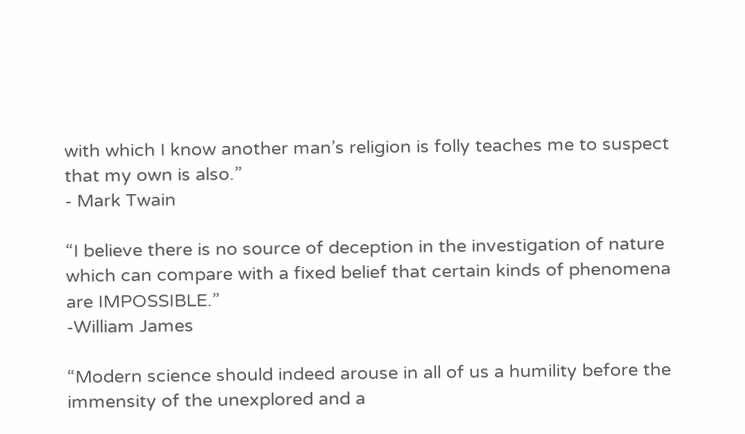with which I know another man’s religion is folly teaches me to suspect that my own is also.”
- Mark Twain

“I believe there is no source of deception in the investigation of nature which can compare with a fixed belief that certain kinds of phenomena are IMPOSSIBLE.”
-William James

“Modern science should indeed arouse in all of us a humility before the immensity of the unexplored and a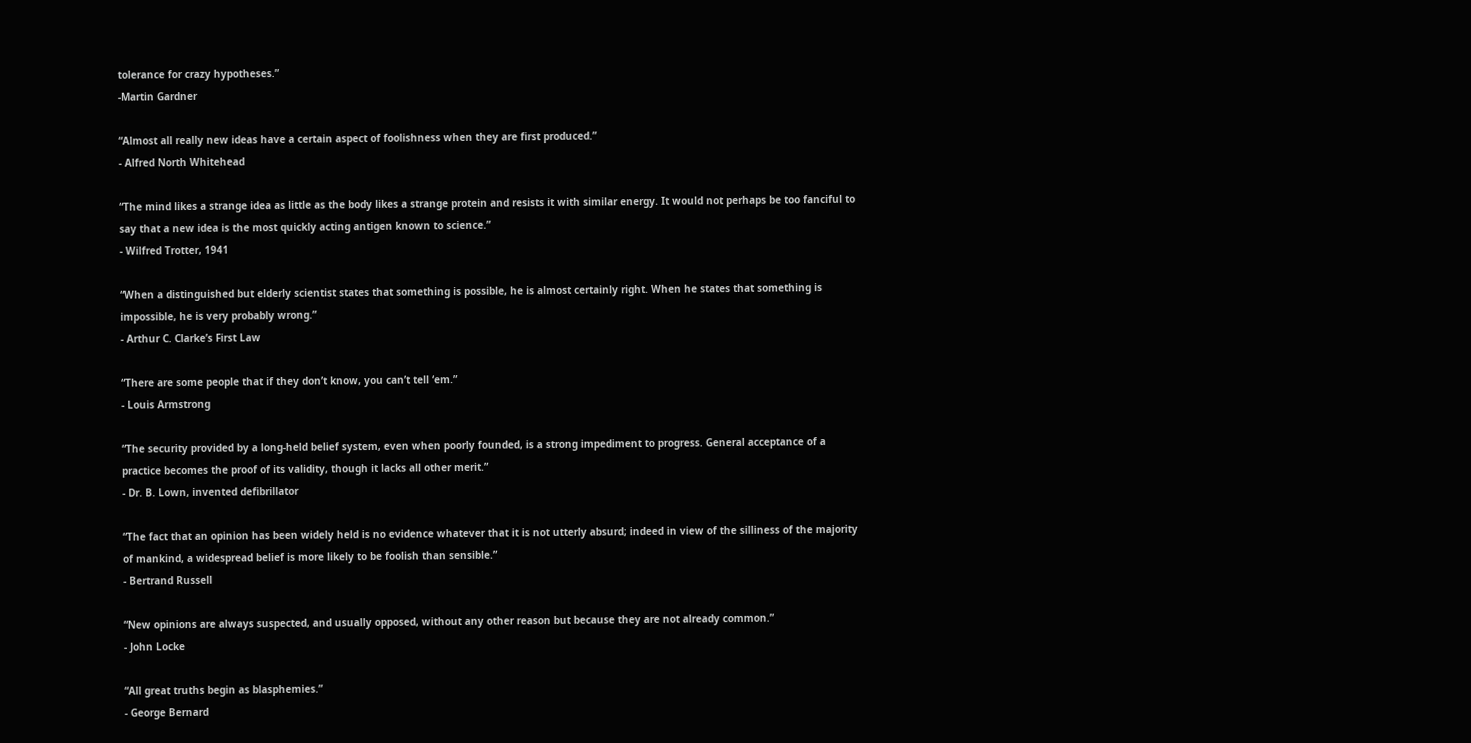tolerance for crazy hypotheses.”
-Martin Gardner

“Almost all really new ideas have a certain aspect of foolishness when they are first produced.”
- Alfred North Whitehead

“The mind likes a strange idea as little as the body likes a strange protein and resists it with similar energy. It would not perhaps be too fanciful to say that a new idea is the most quickly acting antigen known to science.”
- Wilfred Trotter, 1941

“When a distinguished but elderly scientist states that something is possible, he is almost certainly right. When he states that something is impossible, he is very probably wrong.”
- Arthur C. Clarke’s First Law

“There are some people that if they don’t know, you can’t tell ‘em.”
- Louis Armstrong

“The security provided by a long-held belief system, even when poorly founded, is a strong impediment to progress. General acceptance of a practice becomes the proof of its validity, though it lacks all other merit.”
- Dr. B. Lown, invented defibrillator

“The fact that an opinion has been widely held is no evidence whatever that it is not utterly absurd; indeed in view of the silliness of the majority of mankind, a widespread belief is more likely to be foolish than sensible.”
- Bertrand Russell

“New opinions are always suspected, and usually opposed, without any other reason but because they are not already common.”
- John Locke

“All great truths begin as blasphemies.”
- George Bernard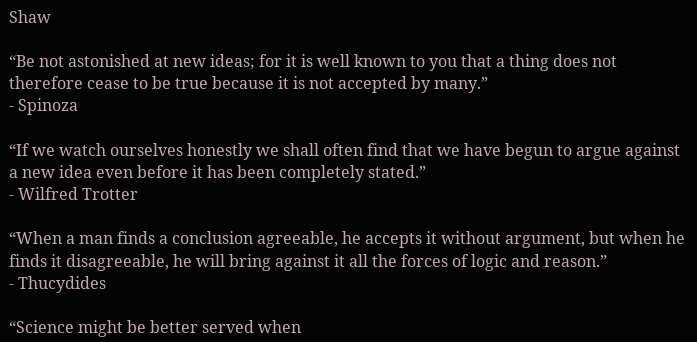Shaw

“Be not astonished at new ideas; for it is well known to you that a thing does not therefore cease to be true because it is not accepted by many.”
- Spinoza

“If we watch ourselves honestly we shall often find that we have begun to argue against a new idea even before it has been completely stated.”
- Wilfred Trotter

“When a man finds a conclusion agreeable, he accepts it without argument, but when he finds it disagreeable, he will bring against it all the forces of logic and reason.”
- Thucydides

“Science might be better served when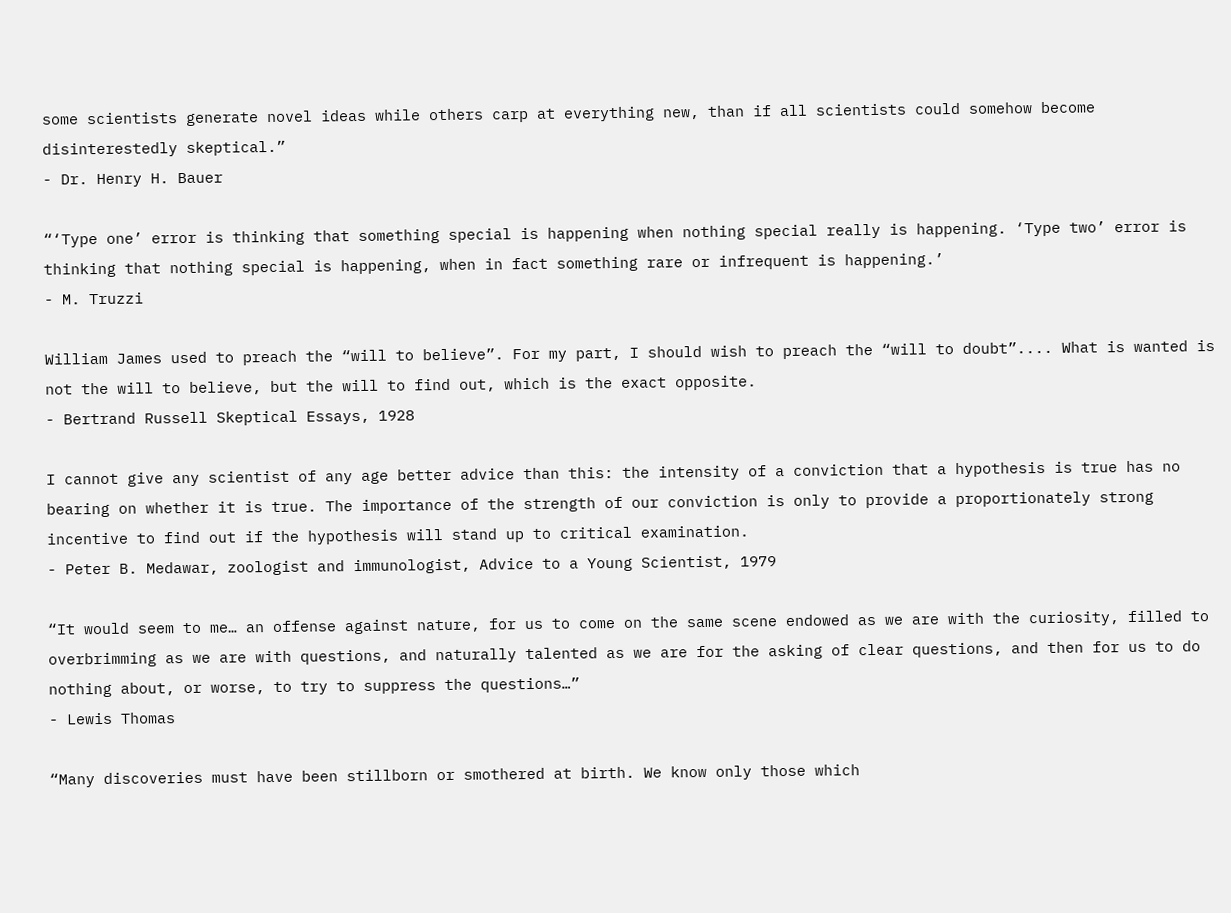some scientists generate novel ideas while others carp at everything new, than if all scientists could somehow become disinterestedly skeptical.”
- Dr. Henry H. Bauer

“‘Type one’ error is thinking that something special is happening when nothing special really is happening. ‘Type two’ error is thinking that nothing special is happening, when in fact something rare or infrequent is happening.’
- M. Truzzi

William James used to preach the “will to believe”. For my part, I should wish to preach the “will to doubt”.... What is wanted is not the will to believe, but the will to find out, which is the exact opposite.
- Bertrand Russell Skeptical Essays, 1928

I cannot give any scientist of any age better advice than this: the intensity of a conviction that a hypothesis is true has no bearing on whether it is true. The importance of the strength of our conviction is only to provide a proportionately strong incentive to find out if the hypothesis will stand up to critical examination.
- Peter B. Medawar, zoologist and immunologist, Advice to a Young Scientist, 1979

“It would seem to me… an offense against nature, for us to come on the same scene endowed as we are with the curiosity, filled to overbrimming as we are with questions, and naturally talented as we are for the asking of clear questions, and then for us to do nothing about, or worse, to try to suppress the questions…”
- Lewis Thomas

“Many discoveries must have been stillborn or smothered at birth. We know only those which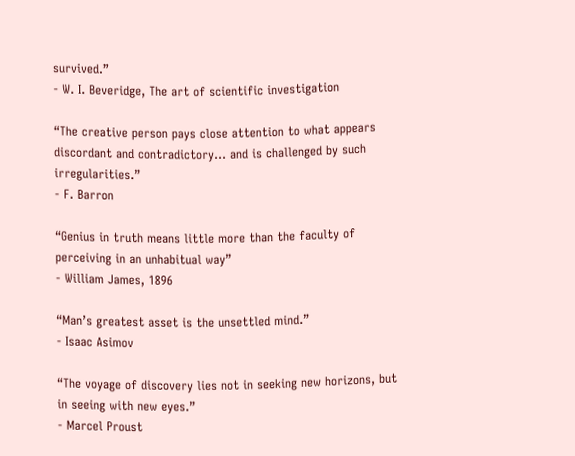survived.”
- W. I. Beveridge, The art of scientific investigation

“The creative person pays close attention to what appears discordant and contradictory… and is challenged by such irregularities.”
- F. Barron

“Genius in truth means little more than the faculty of perceiving in an unhabitual way”
- William James, 1896

“Man’s greatest asset is the unsettled mind.”
- Isaac Asimov

“The voyage of discovery lies not in seeking new horizons, but in seeing with new eyes.”
- Marcel Proust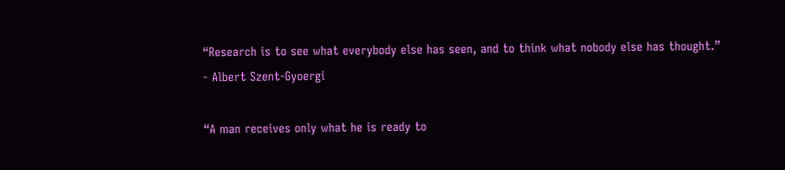“Research is to see what everybody else has seen, and to think what nobody else has thought.”
- Albert Szent-Gyoergi

“A man receives only what he is ready to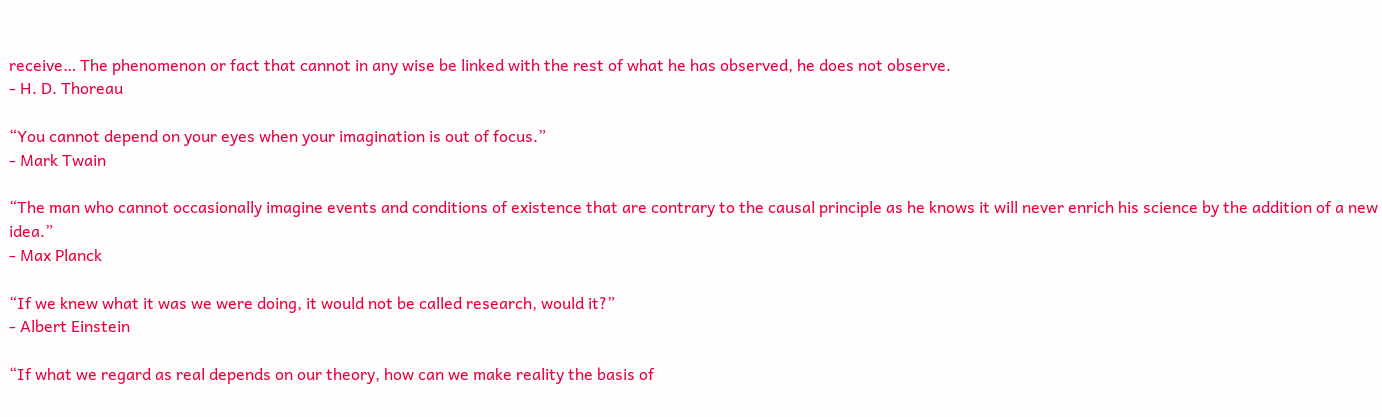receive… The phenomenon or fact that cannot in any wise be linked with the rest of what he has observed, he does not observe.
- H. D. Thoreau

“You cannot depend on your eyes when your imagination is out of focus.”
- Mark Twain

“The man who cannot occasionally imagine events and conditions of existence that are contrary to the causal principle as he knows it will never enrich his science by the addition of a new idea.”
- Max Planck

“If we knew what it was we were doing, it would not be called research, would it?”
- Albert Einstein

“If what we regard as real depends on our theory, how can we make reality the basis of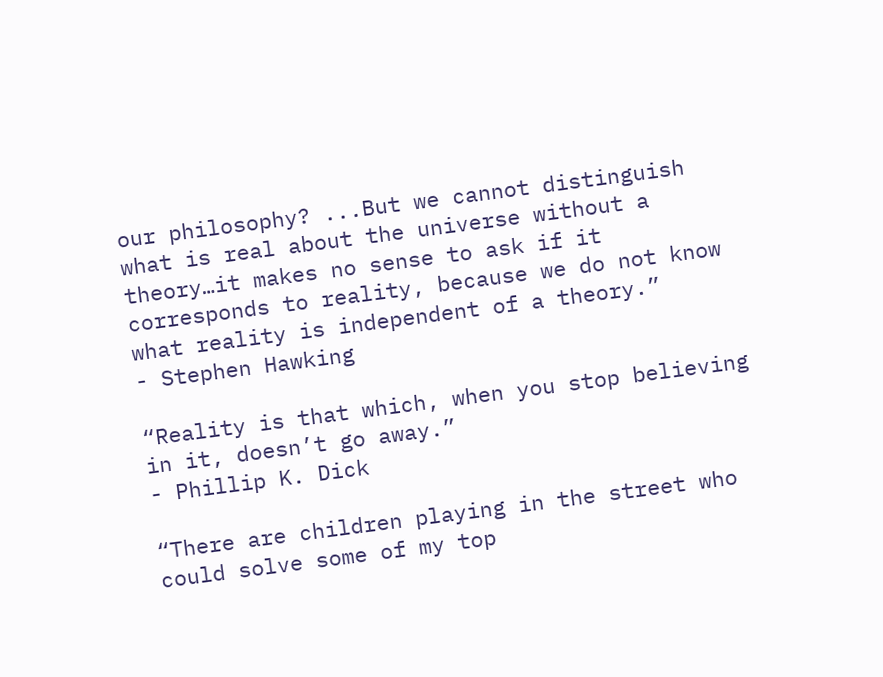our philosophy? ...But we cannot distinguish what is real about the universe without a theory…it makes no sense to ask if it corresponds to reality, because we do not know what reality is independent of a theory.”
- Stephen Hawking

“Reality is that which, when you stop believing in it, doesn’t go away.”
- Phillip K. Dick

“There are children playing in the street who could solve some of my top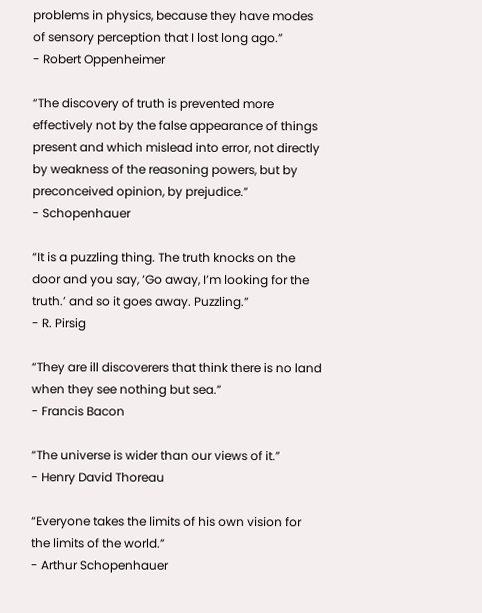problems in physics, because they have modes of sensory perception that I lost long ago.”
- Robert Oppenheimer

“The discovery of truth is prevented more effectively not by the false appearance of things present and which mislead into error, not directly by weakness of the reasoning powers, but by preconceived opinion, by prejudice.”
- Schopenhauer

“It is a puzzling thing. The truth knocks on the door and you say, ‘Go away, I’m looking for the truth.’ and so it goes away. Puzzling.”
- R. Pirsig

“They are ill discoverers that think there is no land when they see nothing but sea.”
- Francis Bacon

“The universe is wider than our views of it.”
- Henry David Thoreau

“Everyone takes the limits of his own vision for the limits of the world.”
- Arthur Schopenhauer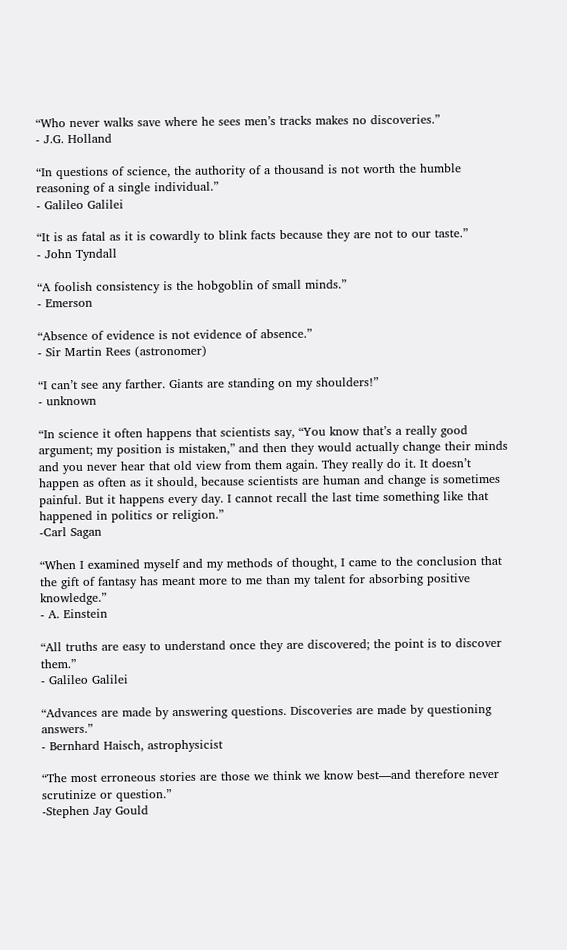“Who never walks save where he sees men’s tracks makes no discoveries.”
- J.G. Holland

“In questions of science, the authority of a thousand is not worth the humble reasoning of a single individual.”
- Galileo Galilei

“It is as fatal as it is cowardly to blink facts because they are not to our taste.”
- John Tyndall

“A foolish consistency is the hobgoblin of small minds.”
- Emerson

“Absence of evidence is not evidence of absence.”
- Sir Martin Rees (astronomer)

“I can’t see any farther. Giants are standing on my shoulders!”
- unknown

“In science it often happens that scientists say, “You know that’s a really good argument; my position is mistaken,” and then they would actually change their minds and you never hear that old view from them again. They really do it. It doesn’t happen as often as it should, because scientists are human and change is sometimes painful. But it happens every day. I cannot recall the last time something like that happened in politics or religion.”
-Carl Sagan

“When I examined myself and my methods of thought, I came to the conclusion that the gift of fantasy has meant more to me than my talent for absorbing positive knowledge.”
- A. Einstein

“All truths are easy to understand once they are discovered; the point is to discover them.”
- Galileo Galilei

“Advances are made by answering questions. Discoveries are made by questioning answers.”
- Bernhard Haisch, astrophysicist

“The most erroneous stories are those we think we know best—and therefore never scrutinize or question.”
-Stephen Jay Gould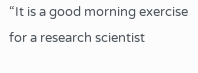“It is a good morning exercise for a research scientist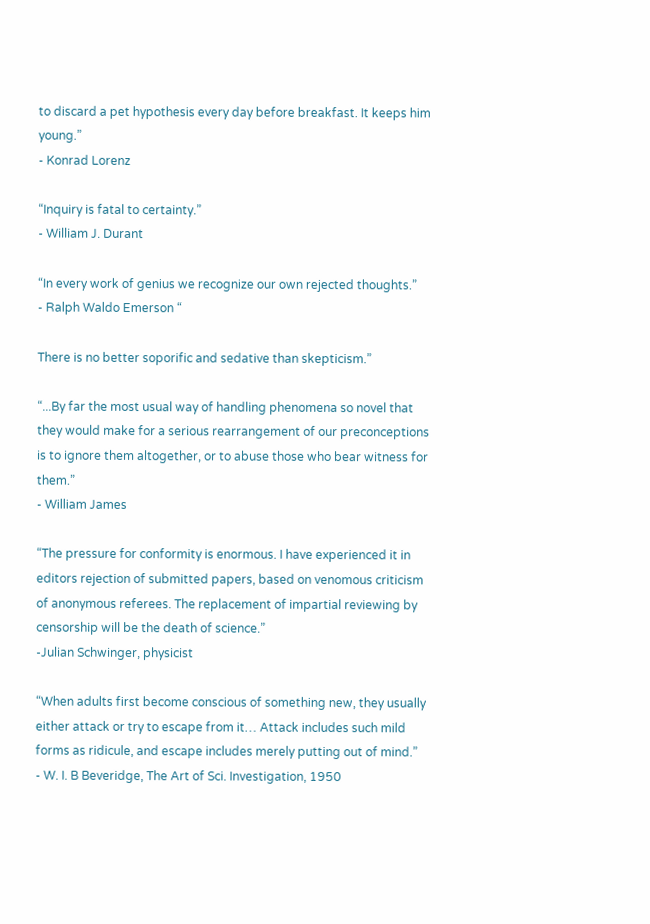to discard a pet hypothesis every day before breakfast. It keeps him young.”
- Konrad Lorenz

“Inquiry is fatal to certainty.”
- William J. Durant

“In every work of genius we recognize our own rejected thoughts.”
- Ralph Waldo Emerson “

There is no better soporific and sedative than skepticism.”

“...By far the most usual way of handling phenomena so novel that they would make for a serious rearrangement of our preconceptions is to ignore them altogether, or to abuse those who bear witness for them.”
- William James

“The pressure for conformity is enormous. I have experienced it in editors rejection of submitted papers, based on venomous criticism of anonymous referees. The replacement of impartial reviewing by censorship will be the death of science.”
-Julian Schwinger, physicist

“When adults first become conscious of something new, they usually either attack or try to escape from it… Attack includes such mild forms as ridicule, and escape includes merely putting out of mind.”
- W. I. B Beveridge, The Art of Sci. Investigation, 1950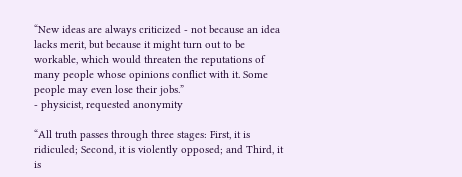“New ideas are always criticized - not because an idea lacks merit, but because it might turn out to be workable, which would threaten the reputations of many people whose opinions conflict with it. Some people may even lose their jobs.”
- physicist, requested anonymity

“All truth passes through three stages: First, it is ridiculed; Second, it is violently opposed; and Third, it is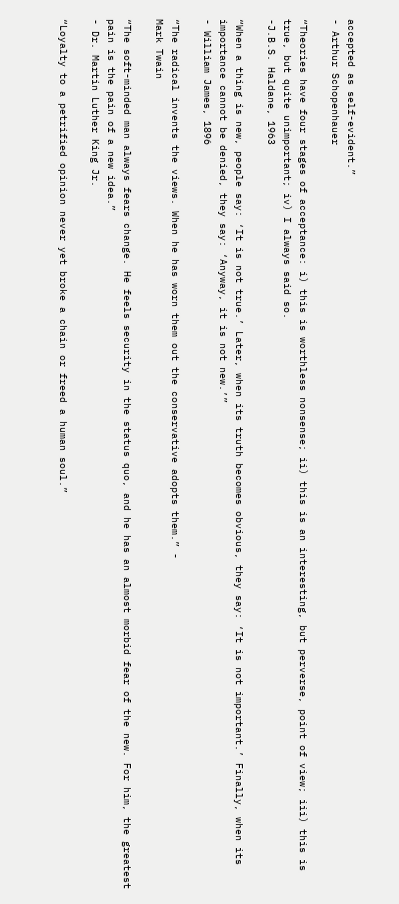accepted as self-evident.”
- Arthur Schopenhauer

“Theories have four stages of acceptance: i) this is worthless nonsense; ii) this is an interesting, but perverse, point of view; iii) this is true, but quite unimportant; iv) I always said so.
-J.B.S. Haldane, 1963

“When a thing is new, people say: ‘It is not true.’ Later, when its truth becomes obvious, they say: ‘It is not important.’ Finally, when its importance cannot be denied, they say: ‘Anyway, it is not new.’”
- William James, 1896

“The radical invents the views. When he has worn them out the conservative adopts them.” -
Mark Twain

“The soft-minded man always fears change. He feels security in the status quo, and he has an almost morbid fear of the new. For him, the greatest pain is the pain of a new idea.”
- Dr. Martin Luther King Jr.

“Loyalty to a petrified opinion never yet broke a chain or freed a human soul.”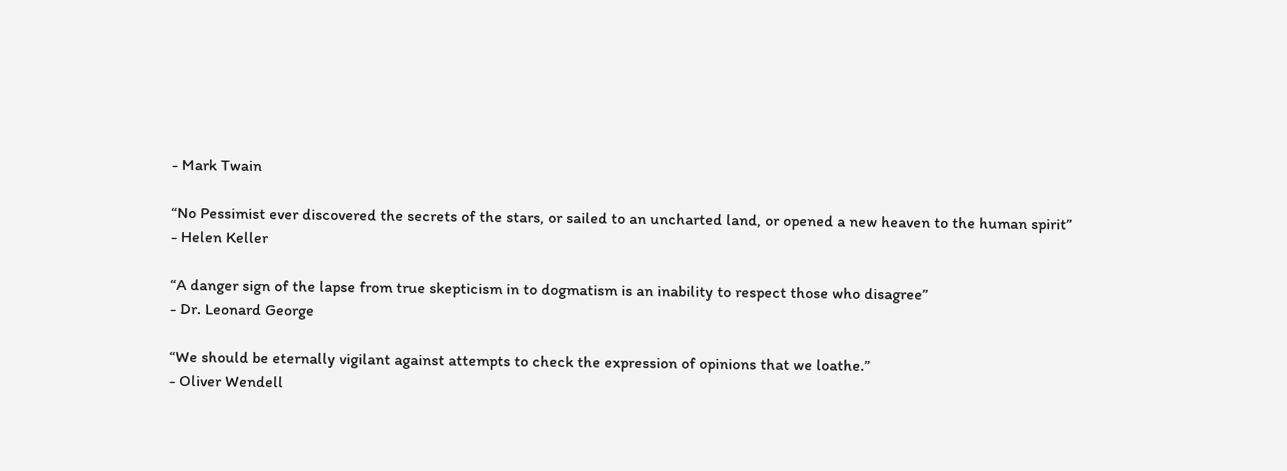- Mark Twain

“No Pessimist ever discovered the secrets of the stars, or sailed to an uncharted land, or opened a new heaven to the human spirit”
- Helen Keller

“A danger sign of the lapse from true skepticism in to dogmatism is an inability to respect those who disagree”
- Dr. Leonard George

“We should be eternally vigilant against attempts to check the expression of opinions that we loathe.”
- Oliver Wendell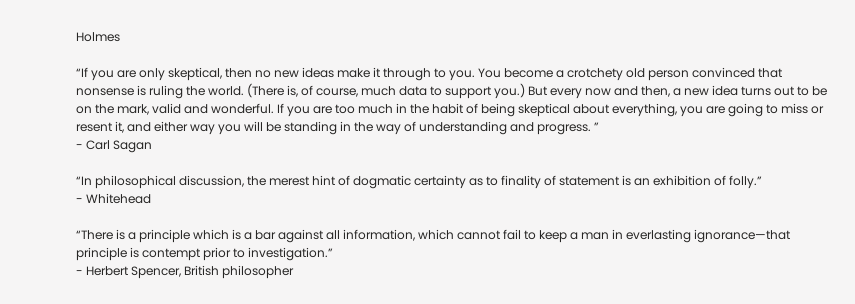Holmes

“If you are only skeptical, then no new ideas make it through to you. You become a crotchety old person convinced that nonsense is ruling the world. (There is, of course, much data to support you.) But every now and then, a new idea turns out to be on the mark, valid and wonderful. If you are too much in the habit of being skeptical about everything, you are going to miss or resent it, and either way you will be standing in the way of understanding and progress. ”
- Carl Sagan

“In philosophical discussion, the merest hint of dogmatic certainty as to finality of statement is an exhibition of folly.”
- Whitehead

“There is a principle which is a bar against all information, which cannot fail to keep a man in everlasting ignorance—that principle is contempt prior to investigation.”
- Herbert Spencer, British philosopher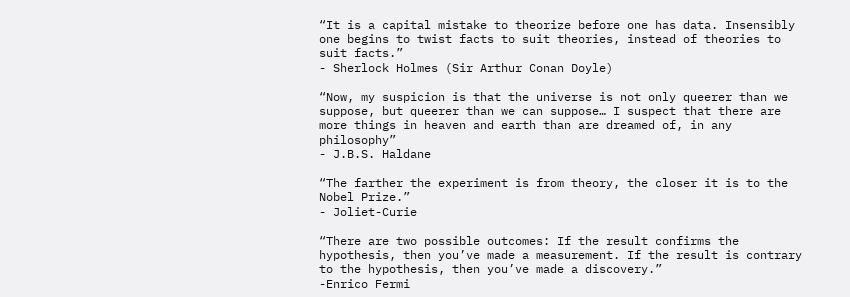“It is a capital mistake to theorize before one has data. Insensibly one begins to twist facts to suit theories, instead of theories to suit facts.”
- Sherlock Holmes (Sir Arthur Conan Doyle)

“Now, my suspicion is that the universe is not only queerer than we suppose, but queerer than we can suppose… I suspect that there are more things in heaven and earth than are dreamed of, in any philosophy”
- J.B.S. Haldane

“The farther the experiment is from theory, the closer it is to the Nobel Prize.”
- Joliet-Curie

“There are two possible outcomes: If the result confirms the hypothesis, then you’ve made a measurement. If the result is contrary to the hypothesis, then you’ve made a discovery.”
-Enrico Fermi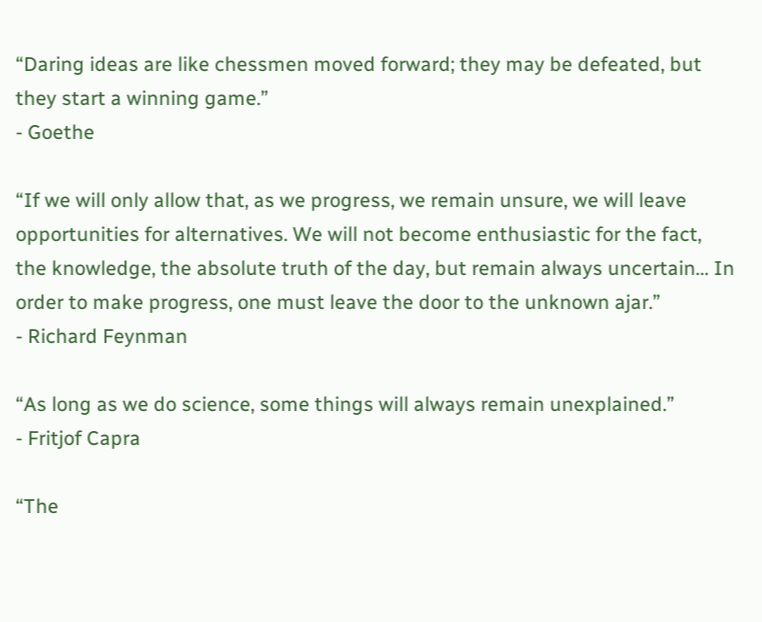“Daring ideas are like chessmen moved forward; they may be defeated, but they start a winning game.”
- Goethe

“If we will only allow that, as we progress, we remain unsure, we will leave opportunities for alternatives. We will not become enthusiastic for the fact, the knowledge, the absolute truth of the day, but remain always uncertain… In order to make progress, one must leave the door to the unknown ajar.”
- Richard Feynman

“As long as we do science, some things will always remain unexplained.”
- Fritjof Capra

“The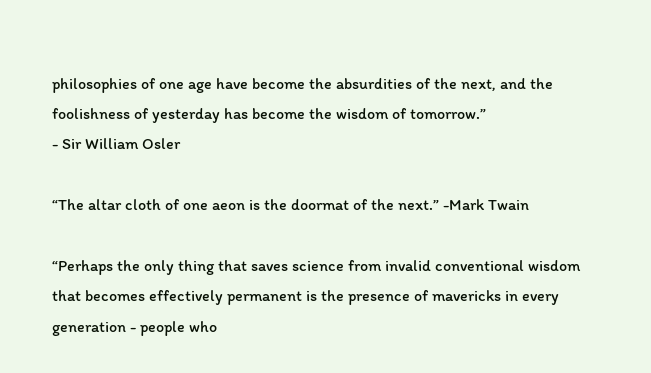philosophies of one age have become the absurdities of the next, and the foolishness of yesterday has become the wisdom of tomorrow.”
- Sir William Osler

“The altar cloth of one aeon is the doormat of the next.” -Mark Twain

“Perhaps the only thing that saves science from invalid conventional wisdom that becomes effectively permanent is the presence of mavericks in every generation - people who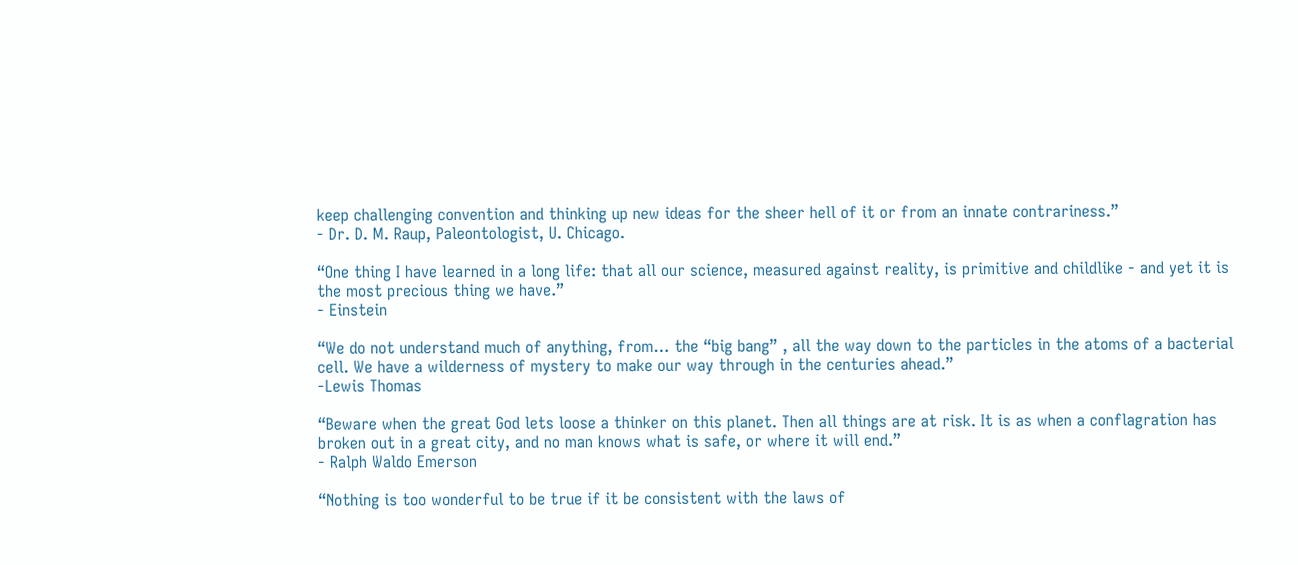keep challenging convention and thinking up new ideas for the sheer hell of it or from an innate contrariness.”
- Dr. D. M. Raup, Paleontologist, U. Chicago.

“One thing I have learned in a long life: that all our science, measured against reality, is primitive and childlike - and yet it is the most precious thing we have.”
- Einstein

“We do not understand much of anything, from… the “big bang” , all the way down to the particles in the atoms of a bacterial cell. We have a wilderness of mystery to make our way through in the centuries ahead.”
-Lewis Thomas

“Beware when the great God lets loose a thinker on this planet. Then all things are at risk. It is as when a conflagration has broken out in a great city, and no man knows what is safe, or where it will end.”
- Ralph Waldo Emerson

“Nothing is too wonderful to be true if it be consistent with the laws of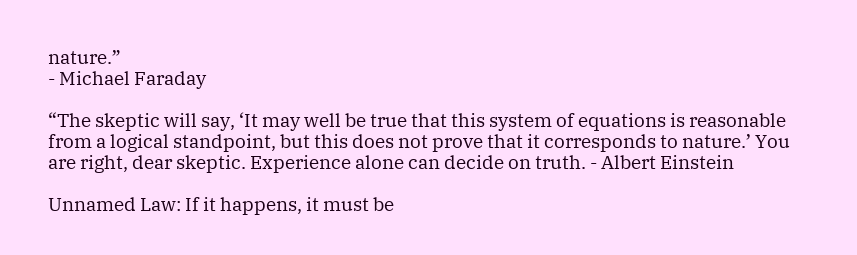nature.”
- Michael Faraday

“The skeptic will say, ‘It may well be true that this system of equations is reasonable from a logical standpoint, but this does not prove that it corresponds to nature.’ You are right, dear skeptic. Experience alone can decide on truth. - Albert Einstein

Unnamed Law: If it happens, it must be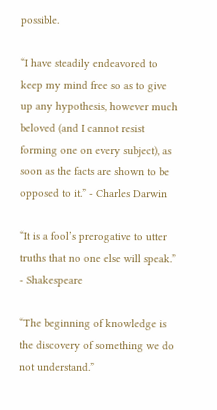possible.

“I have steadily endeavored to keep my mind free so as to give up any hypothesis, however much beloved (and I cannot resist forming one on every subject), as soon as the facts are shown to be opposed to it.” - Charles Darwin

“It is a fool’s prerogative to utter truths that no one else will speak.”
- Shakespeare

“The beginning of knowledge is the discovery of something we do not understand.”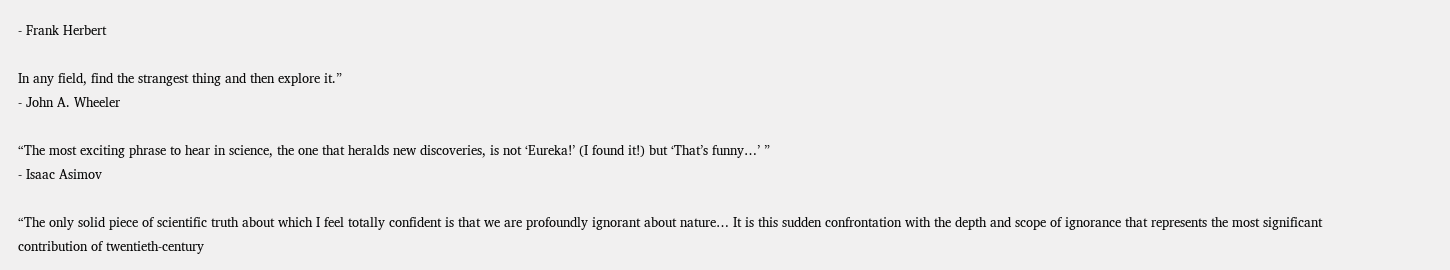- Frank Herbert

In any field, find the strangest thing and then explore it.”
- John A. Wheeler

“The most exciting phrase to hear in science, the one that heralds new discoveries, is not ‘Eureka!’ (I found it!) but ‘That’s funny…’ ”
- Isaac Asimov

“The only solid piece of scientific truth about which I feel totally confident is that we are profoundly ignorant about nature… It is this sudden confrontation with the depth and scope of ignorance that represents the most significant contribution of twentieth-century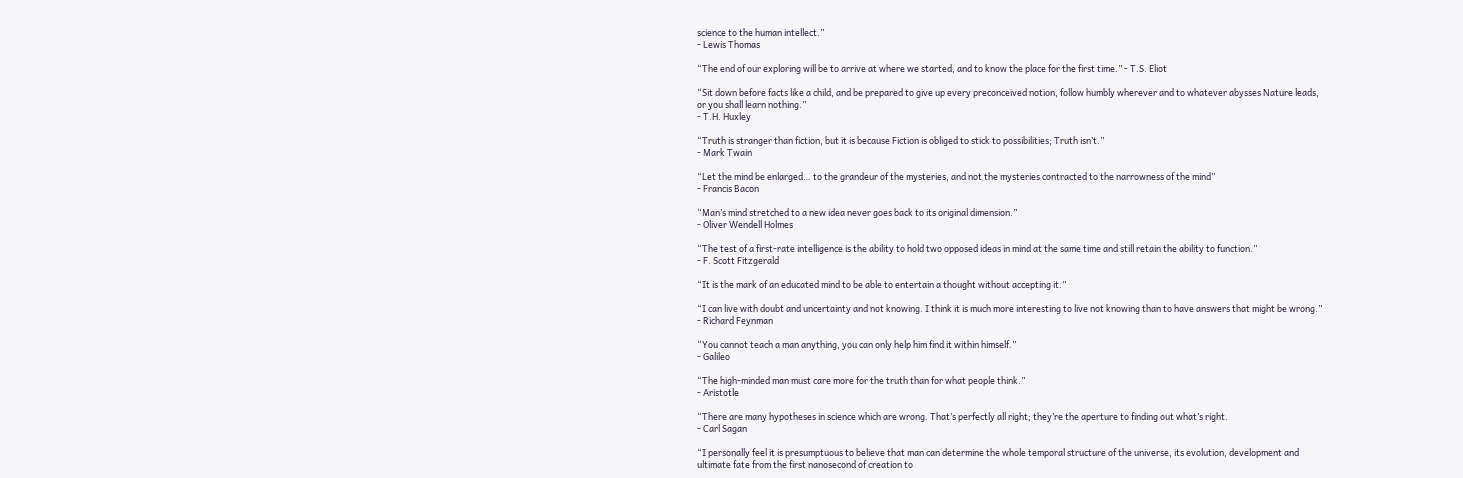science to the human intellect.”
- Lewis Thomas

“The end of our exploring will be to arrive at where we started, and to know the place for the first time.” - T.S. Eliot

“Sit down before facts like a child, and be prepared to give up every preconceived notion, follow humbly wherever and to whatever abysses Nature leads, or you shall learn nothing.”
- T.H. Huxley

“Truth is stranger than fiction, but it is because Fiction is obliged to stick to possibilities; Truth isn’t.”
- Mark Twain

“Let the mind be enlarged… to the grandeur of the mysteries, and not the mysteries contracted to the narrowness of the mind”
- Francis Bacon

“Man’s mind stretched to a new idea never goes back to its original dimension.”
- Oliver Wendell Holmes

“The test of a first-rate intelligence is the ability to hold two opposed ideas in mind at the same time and still retain the ability to function.”
- F. Scott Fitzgerald

“It is the mark of an educated mind to be able to entertain a thought without accepting it.”

“I can live with doubt and uncertainty and not knowing. I think it is much more interesting to live not knowing than to have answers that might be wrong.”
- Richard Feynman

“You cannot teach a man anything, you can only help him find it within himself.”
- Galileo

“The high-minded man must care more for the truth than for what people think.”
- Aristotle

“There are many hypotheses in science which are wrong. That’s perfectly all right; they’re the aperture to finding out what’s right.
- Carl Sagan

“I personally feel it is presumptuous to believe that man can determine the whole temporal structure of the universe, its evolution, development and ultimate fate from the first nanosecond of creation to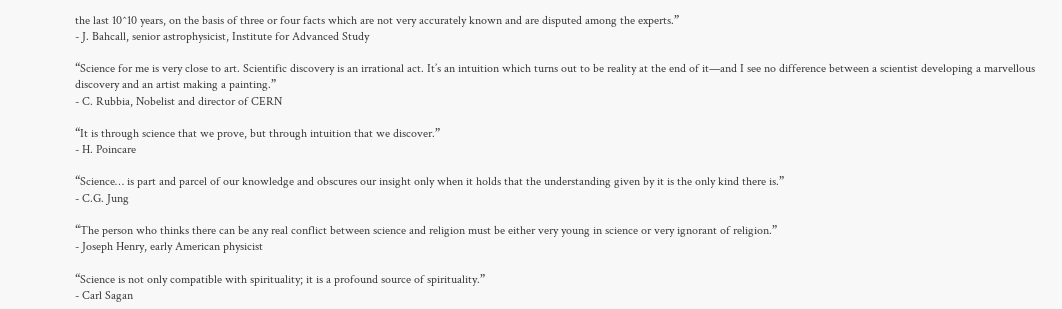the last 10^10 years, on the basis of three or four facts which are not very accurately known and are disputed among the experts.”
- J. Bahcall, senior astrophysicist, Institute for Advanced Study

“Science for me is very close to art. Scientific discovery is an irrational act. It’s an intuition which turns out to be reality at the end of it—and I see no difference between a scientist developing a marvellous discovery and an artist making a painting.”
- C. Rubbia, Nobelist and director of CERN

“It is through science that we prove, but through intuition that we discover.”
- H. Poincare

“Science… is part and parcel of our knowledge and obscures our insight only when it holds that the understanding given by it is the only kind there is.”
- C.G. Jung

“The person who thinks there can be any real conflict between science and religion must be either very young in science or very ignorant of religion.”
- Joseph Henry, early American physicist

“Science is not only compatible with spirituality; it is a profound source of spirituality.”
- Carl Sagan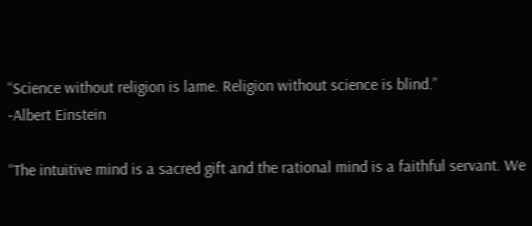“Science without religion is lame. Religion without science is blind.”
-Albert Einstein

“The intuitive mind is a sacred gift and the rational mind is a faithful servant. We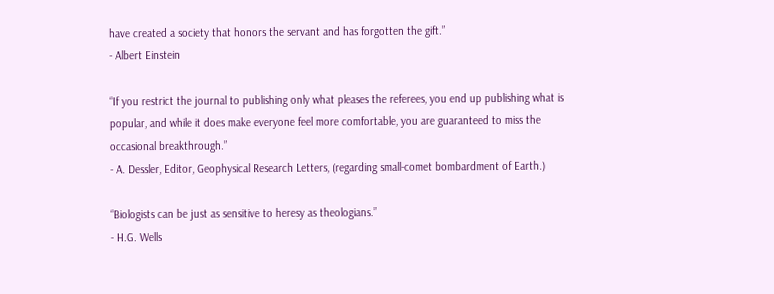have created a society that honors the servant and has forgotten the gift.”
- Albert Einstein

“If you restrict the journal to publishing only what pleases the referees, you end up publishing what is popular, and while it does make everyone feel more comfortable, you are guaranteed to miss the occasional breakthrough.”
- A. Dessler, Editor, Geophysical Research Letters, (regarding small-comet bombardment of Earth.)

“Biologists can be just as sensitive to heresy as theologians.”
- H.G. Wells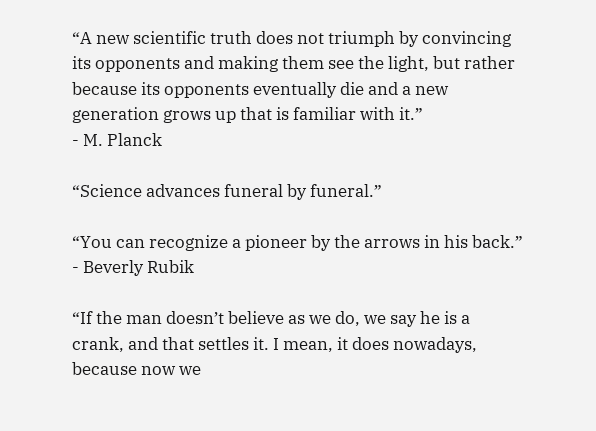“A new scientific truth does not triumph by convincing its opponents and making them see the light, but rather because its opponents eventually die and a new generation grows up that is familiar with it.”
- M. Planck

“Science advances funeral by funeral.”

“You can recognize a pioneer by the arrows in his back.”
- Beverly Rubik

“If the man doesn’t believe as we do, we say he is a crank, and that settles it. I mean, it does nowadays, because now we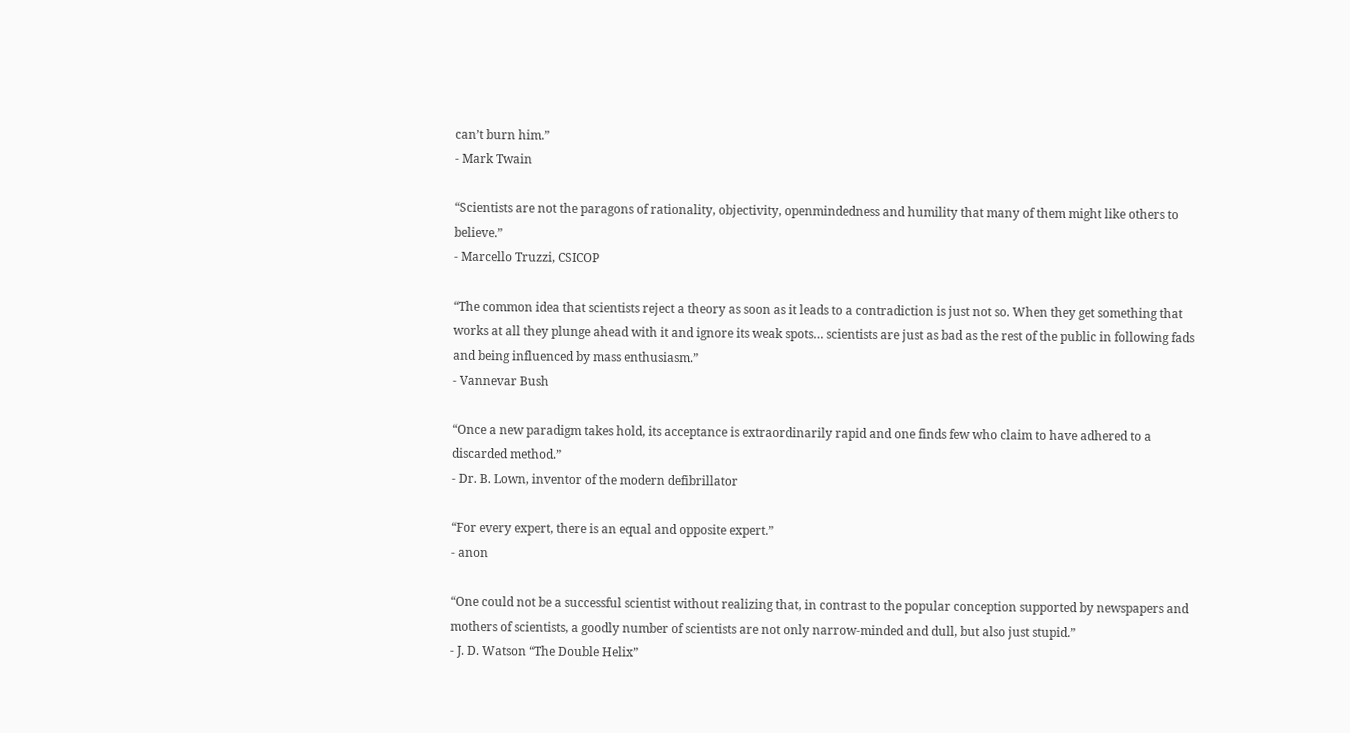can’t burn him.”
- Mark Twain

“Scientists are not the paragons of rationality, objectivity, openmindedness and humility that many of them might like others to believe.”
- Marcello Truzzi, CSICOP

“The common idea that scientists reject a theory as soon as it leads to a contradiction is just not so. When they get something that works at all they plunge ahead with it and ignore its weak spots… scientists are just as bad as the rest of the public in following fads and being influenced by mass enthusiasm.”
- Vannevar Bush

“Once a new paradigm takes hold, its acceptance is extraordinarily rapid and one finds few who claim to have adhered to a discarded method.”
- Dr. B. Lown, inventor of the modern defibrillator

“For every expert, there is an equal and opposite expert.”
- anon

“One could not be a successful scientist without realizing that, in contrast to the popular conception supported by newspapers and mothers of scientists, a goodly number of scientists are not only narrow-minded and dull, but also just stupid.”
- J. D. Watson “The Double Helix”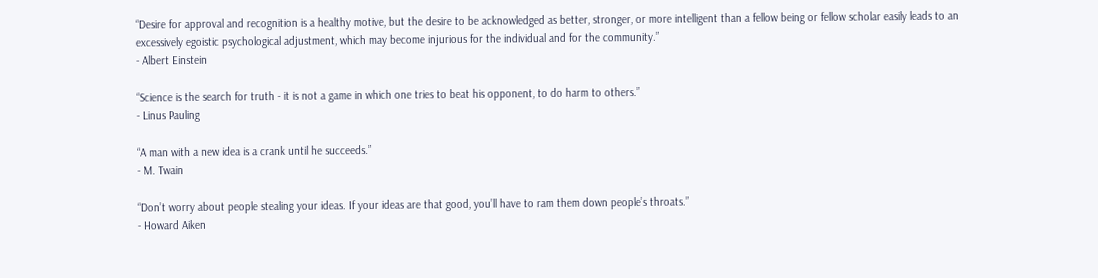“Desire for approval and recognition is a healthy motive, but the desire to be acknowledged as better, stronger, or more intelligent than a fellow being or fellow scholar easily leads to an excessively egoistic psychological adjustment, which may become injurious for the individual and for the community.”
- Albert Einstein

“Science is the search for truth - it is not a game in which one tries to beat his opponent, to do harm to others.”
- Linus Pauling

“A man with a new idea is a crank until he succeeds.”
- M. Twain

“Don’t worry about people stealing your ideas. If your ideas are that good, you’ll have to ram them down people’s throats.”
- Howard Aiken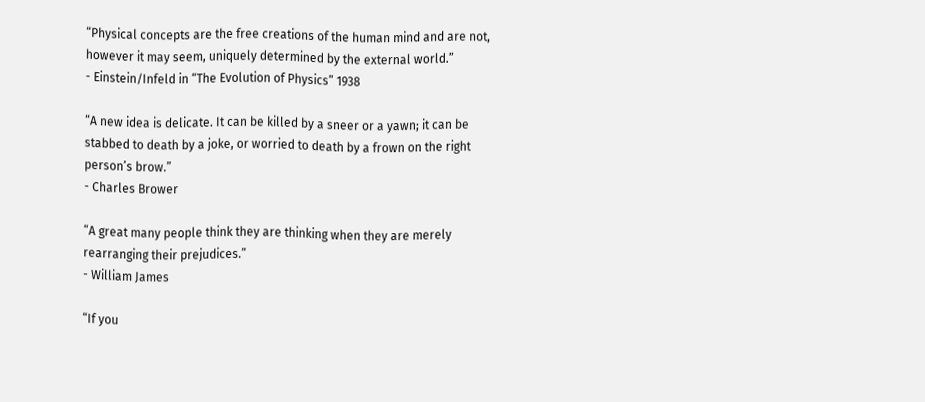“Physical concepts are the free creations of the human mind and are not, however it may seem, uniquely determined by the external world.”
- Einstein/Infeld in “The Evolution of Physics” 1938

“A new idea is delicate. It can be killed by a sneer or a yawn; it can be stabbed to death by a joke, or worried to death by a frown on the right person’s brow.”
- Charles Brower

“A great many people think they are thinking when they are merely rearranging their prejudices.”
- William James

“If you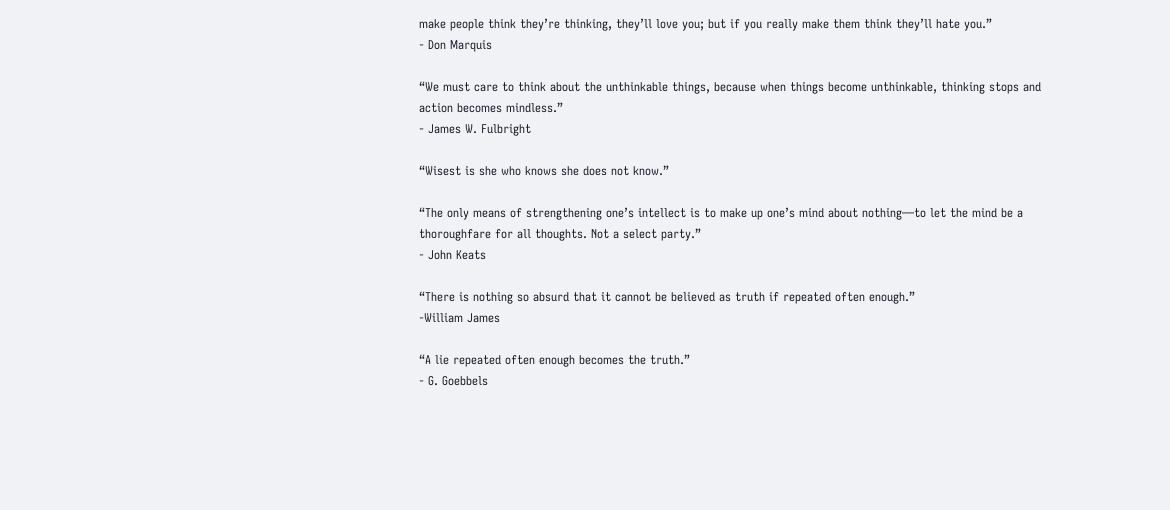make people think they’re thinking, they’ll love you; but if you really make them think they’ll hate you.”
- Don Marquis

“We must care to think about the unthinkable things, because when things become unthinkable, thinking stops and action becomes mindless.”
- James W. Fulbright

“Wisest is she who knows she does not know.”

“The only means of strengthening one’s intellect is to make up one’s mind about nothing—to let the mind be a thoroughfare for all thoughts. Not a select party.”
- John Keats

“There is nothing so absurd that it cannot be believed as truth if repeated often enough.”
-William James

“A lie repeated often enough becomes the truth.”
- G. Goebbels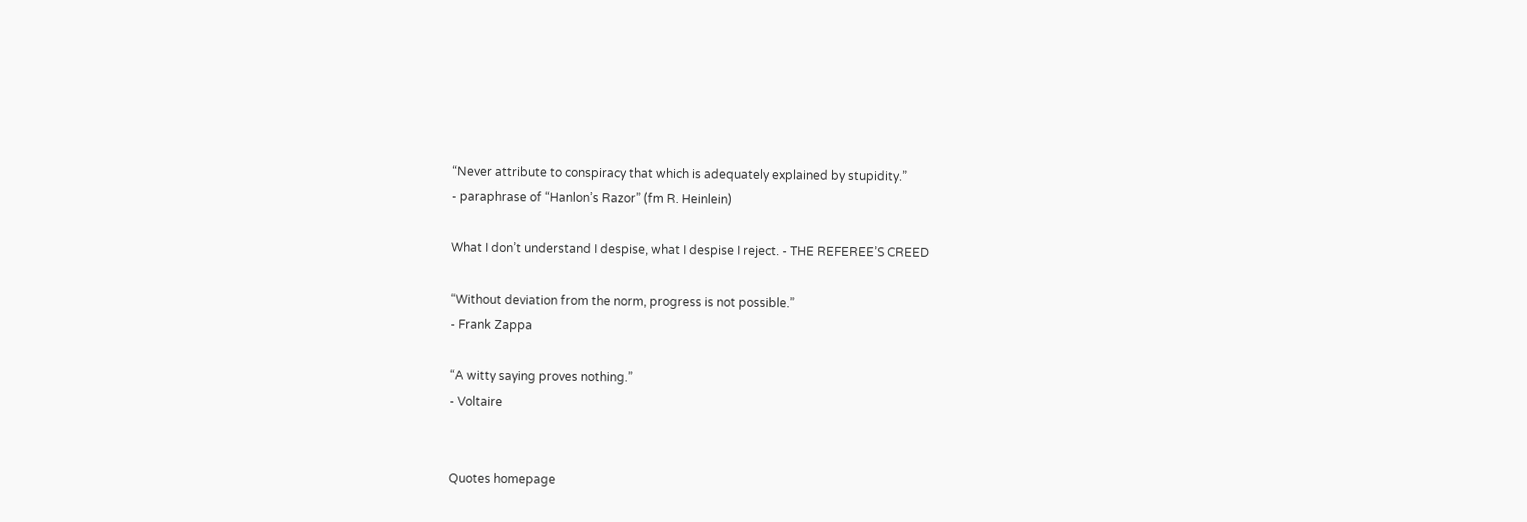“Never attribute to conspiracy that which is adequately explained by stupidity.”
- paraphrase of “Hanlon’s Razor” (fm R. Heinlein)

What I don’t understand I despise, what I despise I reject. - THE REFEREE’S CREED

“Without deviation from the norm, progress is not possible.”
- Frank Zappa

“A witty saying proves nothing.”
- Voltaire


Quotes homepage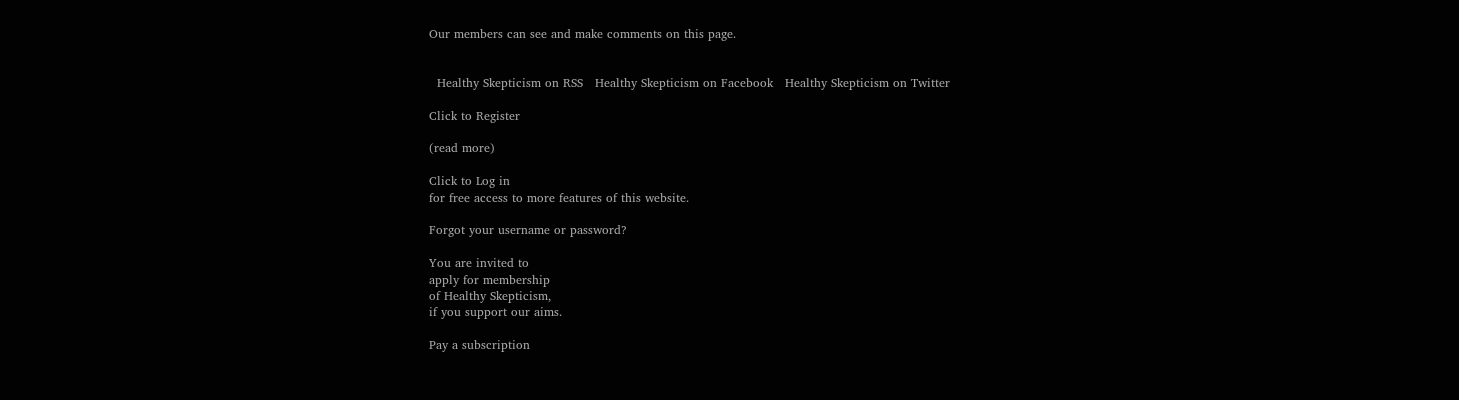Our members can see and make comments on this page.


  Healthy Skepticism on RSS   Healthy Skepticism on Facebook   Healthy Skepticism on Twitter

Click to Register

(read more)

Click to Log in
for free access to more features of this website.

Forgot your username or password?

You are invited to
apply for membership
of Healthy Skepticism,
if you support our aims.

Pay a subscription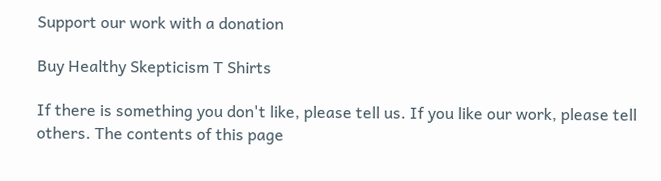Support our work with a donation

Buy Healthy Skepticism T Shirts

If there is something you don't like, please tell us. If you like our work, please tell others. The contents of this page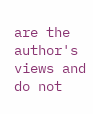are the author's views and do not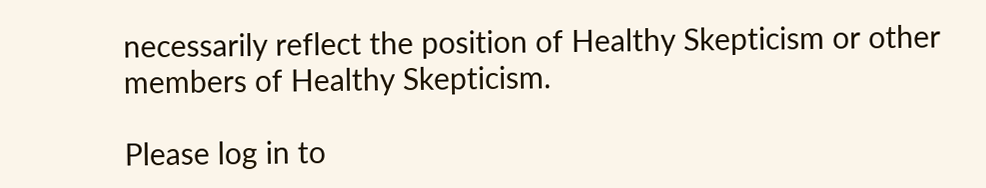necessarily reflect the position of Healthy Skepticism or other members of Healthy Skepticism.

Please log in to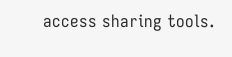access sharing tools.